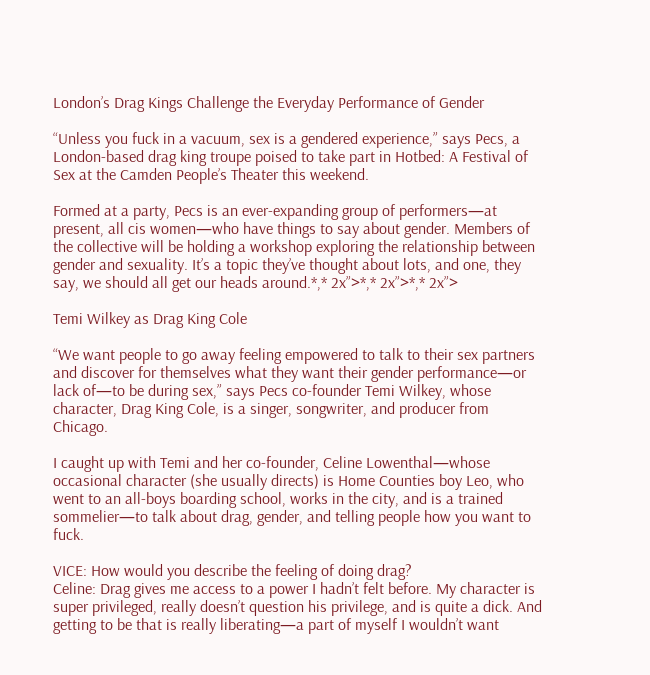London’s Drag Kings Challenge the Everyday Performance of Gender

“Unless you fuck in a vacuum, sex is a gendered experience,” says Pecs, a London-based drag king troupe poised to take part in Hotbed: A Festival of Sex at the Camden People’s Theater this weekend.

Formed at a party, Pecs is an ever-expanding group of performers—at present, all cis women—who have things to say about gender. Members of the collective will be holding a workshop exploring the relationship between gender and sexuality. It’s a topic they’ve thought about lots, and one, they say, we should all get our heads around.*,* 2x”>*,* 2x”>*,* 2x”>

Temi Wilkey as Drag King Cole

“We want people to go away feeling empowered to talk to their sex partners and discover for themselves what they want their gender performance—or lack of—to be during sex,” says Pecs co-founder Temi Wilkey, whose character, Drag King Cole, is a singer, songwriter, and producer from Chicago.

I caught up with Temi and her co-founder, Celine Lowenthal—whose occasional character (she usually directs) is Home Counties boy Leo, who went to an all-boys boarding school, works in the city, and is a trained sommelier—to talk about drag, gender, and telling people how you want to fuck.

VICE: How would you describe the feeling of doing drag?
Celine: Drag gives me access to a power I hadn’t felt before. My character is super privileged, really doesn’t question his privilege, and is quite a dick. And getting to be that is really liberating—a part of myself I wouldn’t want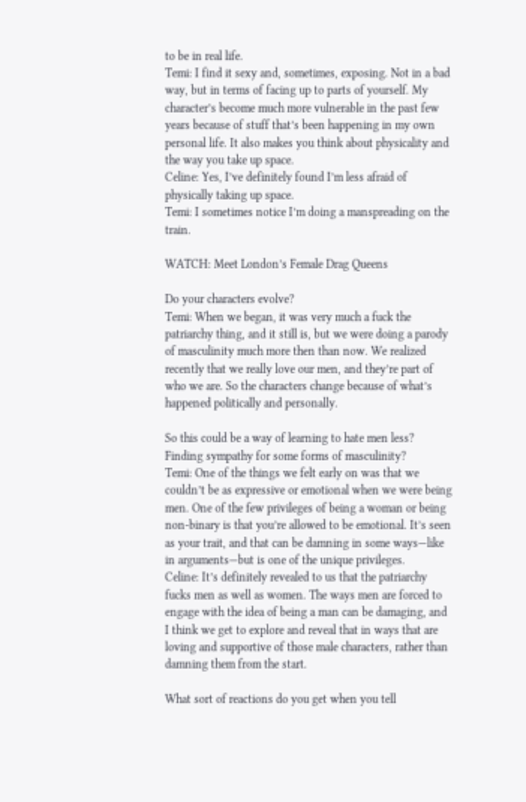to be in real life.
Temi: I find it sexy and, sometimes, exposing. Not in a bad way, but in terms of facing up to parts of yourself. My character’s become much more vulnerable in the past few years because of stuff that’s been happening in my own personal life. It also makes you think about physicality and the way you take up space.
Celine: Yes, I’ve definitely found I’m less afraid of physically taking up space.
Temi: I sometimes notice I’m doing a manspreading on the train.

WATCH: Meet London’s Female Drag Queens

Do your characters evolve?
Temi: When we began, it was very much a fuck the patriarchy thing, and it still is, but we were doing a parody of masculinity much more then than now. We realized recently that we really love our men, and they’re part of who we are. So the characters change because of what’s happened politically and personally.

So this could be a way of learning to hate men less? Finding sympathy for some forms of masculinity?
Temi: One of the things we felt early on was that we couldn’t be as expressive or emotional when we were being men. One of the few privileges of being a woman or being non-binary is that you’re allowed to be emotional. It’s seen as your trait, and that can be damning in some ways—like in arguments—but is one of the unique privileges.
Celine: It’s definitely revealed to us that the patriarchy fucks men as well as women. The ways men are forced to engage with the idea of being a man can be damaging, and I think we get to explore and reveal that in ways that are loving and supportive of those male characters, rather than damning them from the start.

What sort of reactions do you get when you tell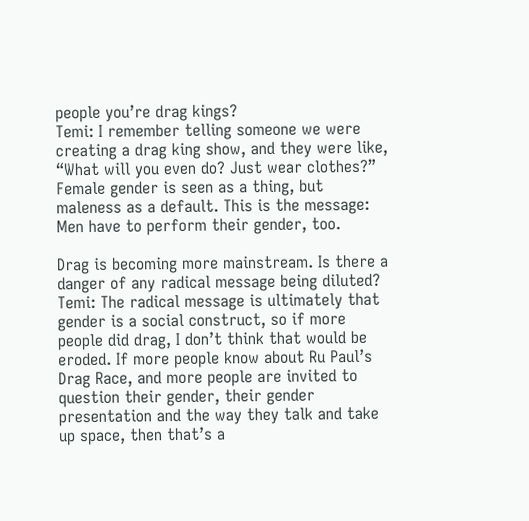people you’re drag kings?
Temi: I remember telling someone we were creating a drag king show, and they were like, “What will you even do? Just wear clothes?” Female gender is seen as a thing, but maleness as a default. This is the message: Men have to perform their gender, too.

Drag is becoming more mainstream. Is there a danger of any radical message being diluted?
Temi: The radical message is ultimately that gender is a social construct, so if more people did drag, I don’t think that would be eroded. If more people know about Ru Paul’s Drag Race, and more people are invited to question their gender, their gender presentation and the way they talk and take up space, then that’s a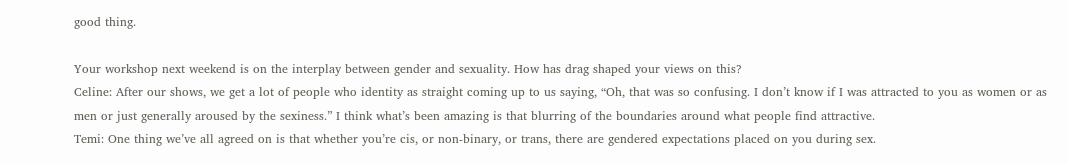good thing.

Your workshop next weekend is on the interplay between gender and sexuality. How has drag shaped your views on this?
Celine: After our shows, we get a lot of people who identity as straight coming up to us saying, “Oh, that was so confusing. I don’t know if I was attracted to you as women or as men or just generally aroused by the sexiness.” I think what’s been amazing is that blurring of the boundaries around what people find attractive.
Temi: One thing we’ve all agreed on is that whether you’re cis, or non-binary, or trans, there are gendered expectations placed on you during sex.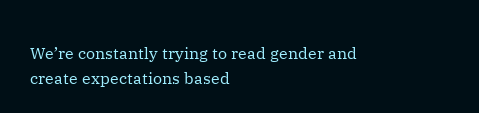We’re constantly trying to read gender and create expectations based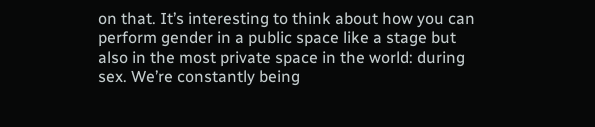on that. It’s interesting to think about how you can perform gender in a public space like a stage but also in the most private space in the world: during sex. We’re constantly being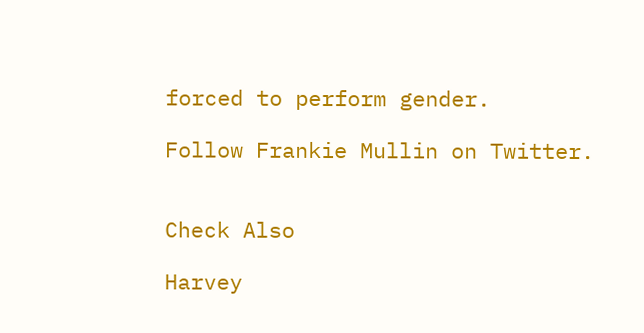forced to perform gender.

Follow Frankie Mullin on Twitter.


Check Also

Harvey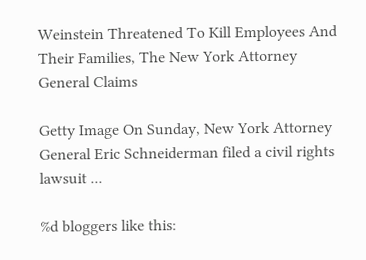Weinstein Threatened To Kill Employees And Their Families, The New York Attorney General Claims

Getty Image On Sunday, New York Attorney General Eric Schneiderman filed a civil rights lawsuit ...

%d bloggers like this: